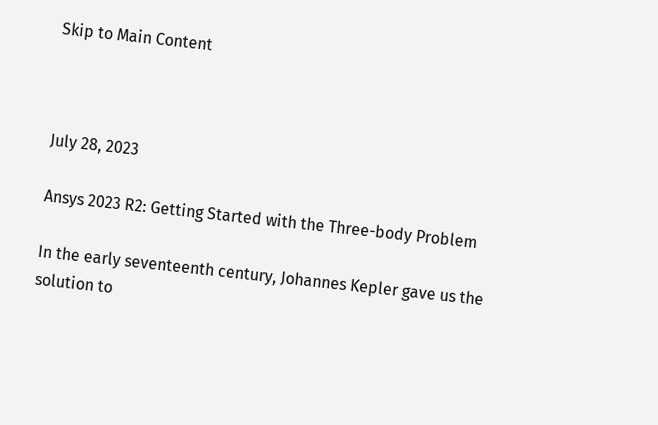Skip to Main Content



July 28, 2023

Ansys 2023 R2: Getting Started with the Three-body Problem

In the early seventeenth century, Johannes Kepler gave us the solution to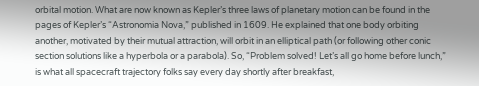orbital motion. What are now known as Kepler’s three laws of planetary motion can be found in the pages of Kepler’s “Astronomia Nova,” published in 1609. He explained that one body orbiting another, motivated by their mutual attraction, will orbit in an elliptical path (or following other conic section solutions like a hyperbola or a parabola). So, “Problem solved! Let’s all go home before lunch,” is what all spacecraft trajectory folks say every day shortly after breakfast,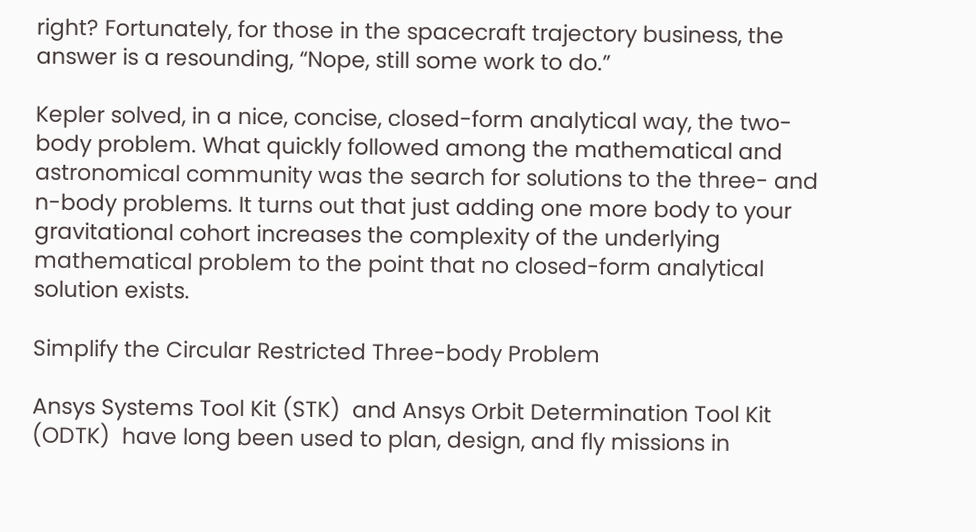right? Fortunately, for those in the spacecraft trajectory business, the answer is a resounding, “Nope, still some work to do.”

Kepler solved, in a nice, concise, closed-form analytical way, the two-body problem. What quickly followed among the mathematical and astronomical community was the search for solutions to the three- and n-body problems. It turns out that just adding one more body to your gravitational cohort increases the complexity of the underlying mathematical problem to the point that no closed-form analytical solution exists.

Simplify the Circular Restricted Three-body Problem

Ansys Systems Tool Kit (STK)  and Ansys Orbit Determination Tool Kit (ODTK)  have long been used to plan, design, and fly missions in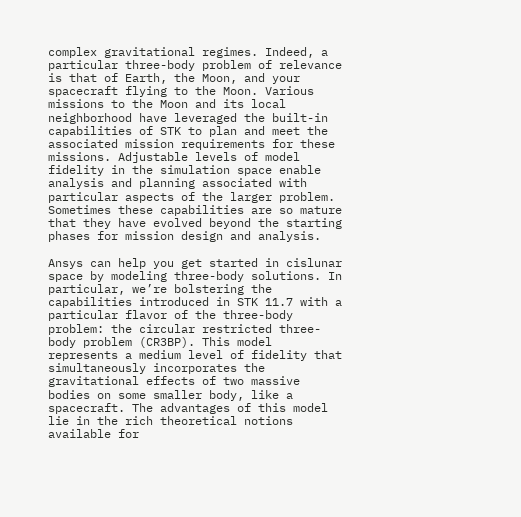complex gravitational regimes. Indeed, a particular three-body problem of relevance is that of Earth, the Moon, and your spacecraft flying to the Moon. Various missions to the Moon and its local neighborhood have leveraged the built-in capabilities of STK to plan and meet the associated mission requirements for these missions. Adjustable levels of model fidelity in the simulation space enable analysis and planning associated with particular aspects of the larger problem. Sometimes these capabilities are so mature that they have evolved beyond the starting phases for mission design and analysis.

Ansys can help you get started in cislunar space by modeling three-body solutions. In particular, we’re bolstering the capabilities introduced in STK 11.7 with a particular flavor of the three-body problem: the circular restricted three-body problem (CR3BP). This model represents a medium level of fidelity that simultaneously incorporates the gravitational effects of two massive bodies on some smaller body, like a spacecraft. The advantages of this model lie in the rich theoretical notions available for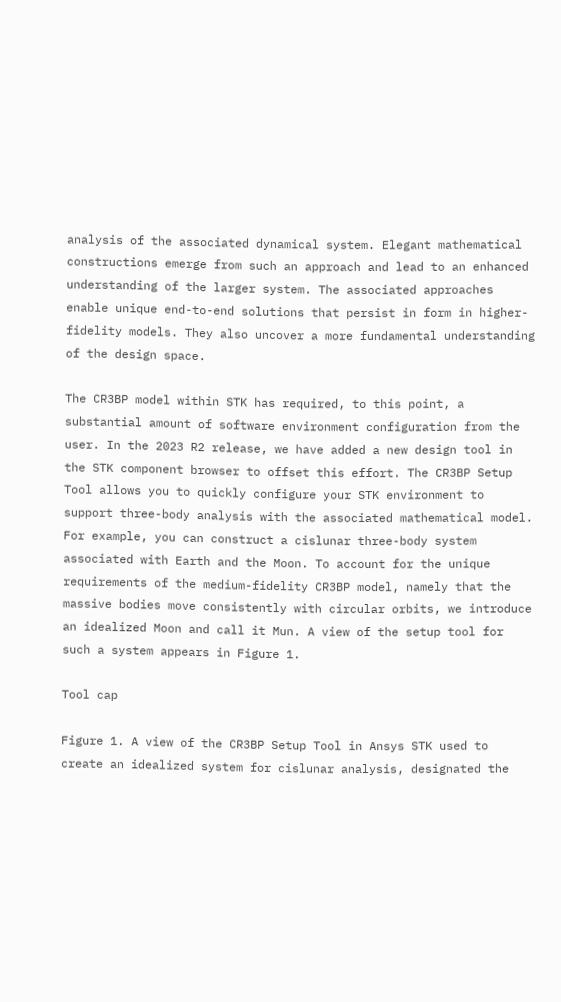analysis of the associated dynamical system. Elegant mathematical constructions emerge from such an approach and lead to an enhanced understanding of the larger system. The associated approaches enable unique end-to-end solutions that persist in form in higher-fidelity models. They also uncover a more fundamental understanding of the design space.

The CR3BP model within STK has required, to this point, a substantial amount of software environment configuration from the user. In the 2023 R2 release, we have added a new design tool in the STK component browser to offset this effort. The CR3BP Setup Tool allows you to quickly configure your STK environment to support three-body analysis with the associated mathematical model. For example, you can construct a cislunar three-body system associated with Earth and the Moon. To account for the unique requirements of the medium-fidelity CR3BP model, namely that the massive bodies move consistently with circular orbits, we introduce an idealized Moon and call it Mun. A view of the setup tool for such a system appears in Figure 1.

Tool cap

Figure 1. A view of the CR3BP Setup Tool in Ansys STK used to create an idealized system for cislunar analysis, designated the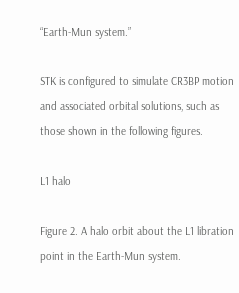“Earth-Mun system.”

STK is configured to simulate CR3BP motion and associated orbital solutions, such as those shown in the following figures.

L1 halo

Figure 2. A halo orbit about the L1 libration point in the Earth-Mun system.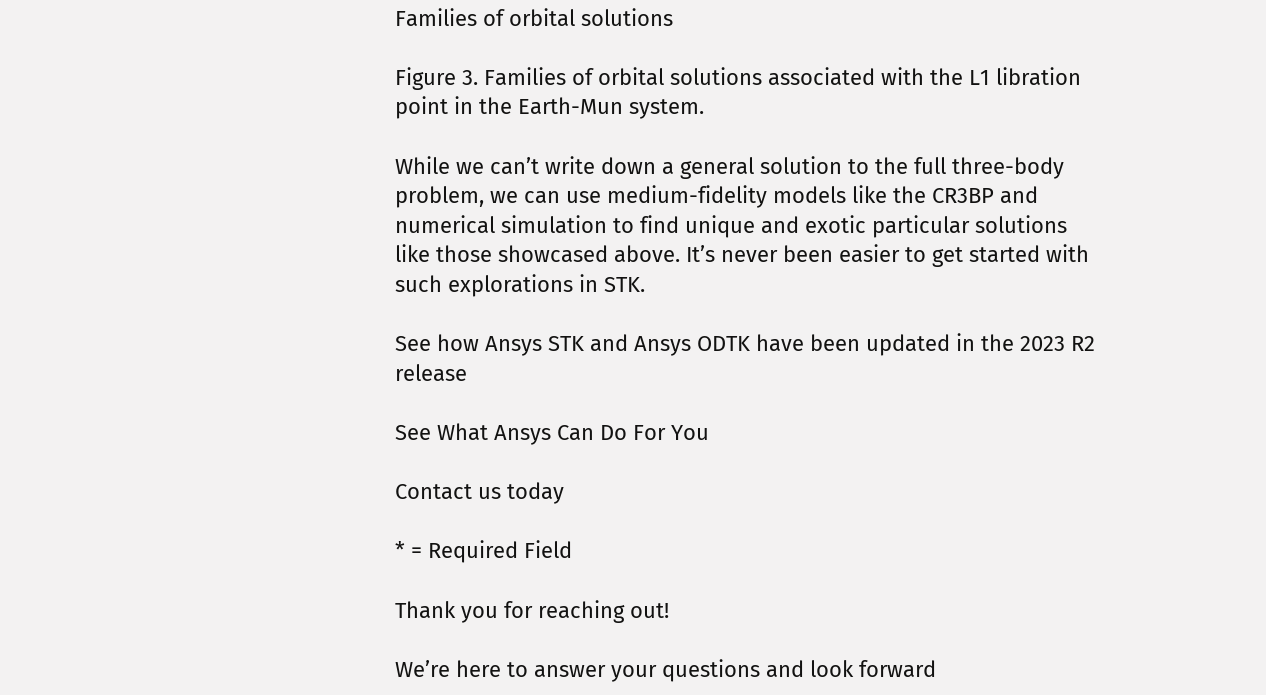Families of orbital solutions

Figure 3. Families of orbital solutions associated with the L1 libration point in the Earth-Mun system.

While we can’t write down a general solution to the full three-body problem, we can use medium-fidelity models like the CR3BP and numerical simulation to find unique and exotic particular solutions like those showcased above. It’s never been easier to get started with such explorations in STK.

See how Ansys STK and Ansys ODTK have been updated in the 2023 R2 release

See What Ansys Can Do For You

Contact us today

* = Required Field

Thank you for reaching out!

We’re here to answer your questions and look forward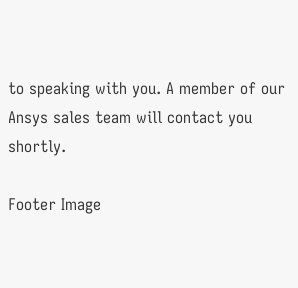to speaking with you. A member of our Ansys sales team will contact you shortly.

Footer Image